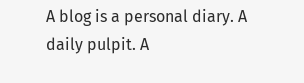A blog is a personal diary. A daily pulpit. A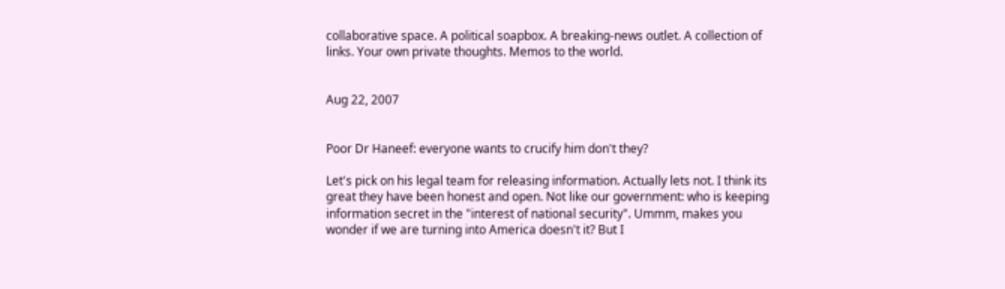collaborative space. A political soapbox. A breaking-news outlet. A collection of links. Your own private thoughts. Memos to the world.


Aug 22, 2007


Poor Dr Haneef: everyone wants to crucify him don't they?

Let's pick on his legal team for releasing information. Actually lets not. I think its great they have been honest and open. Not like our government: who is keeping information secret in the "interest of national security". Ummm, makes you wonder if we are turning into America doesn't it? But I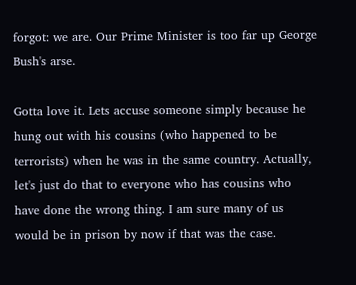forgot: we are. Our Prime Minister is too far up George Bush's arse.

Gotta love it. Lets accuse someone simply because he hung out with his cousins (who happened to be terrorists) when he was in the same country. Actually, let's just do that to everyone who has cousins who have done the wrong thing. I am sure many of us would be in prison by now if that was the case.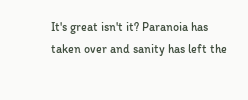It's great isn't it? Paranoia has taken over and sanity has left the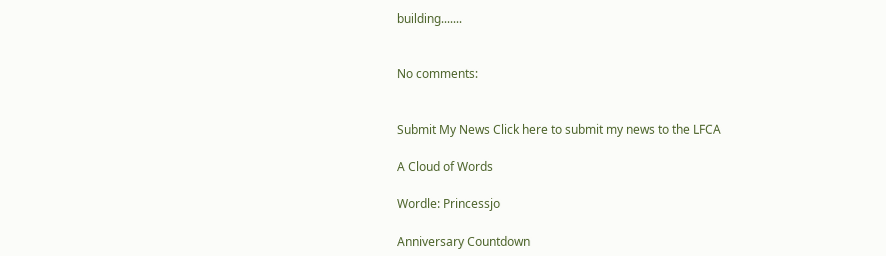building.......


No comments:


Submit My News Click here to submit my news to the LFCA

A Cloud of Words

Wordle: Princessjo

Anniversary Countdown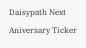Daisypath Next Aniversary Ticker